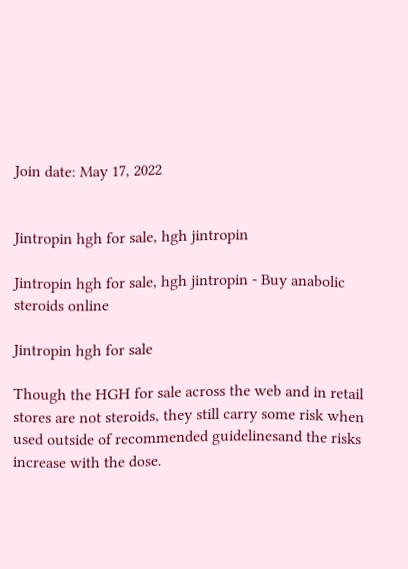Join date: May 17, 2022


Jintropin hgh for sale, hgh jintropin

Jintropin hgh for sale, hgh jintropin - Buy anabolic steroids online

Jintropin hgh for sale

Though the HGH for sale across the web and in retail stores are not steroids, they still carry some risk when used outside of recommended guidelinesand the risks increase with the dose.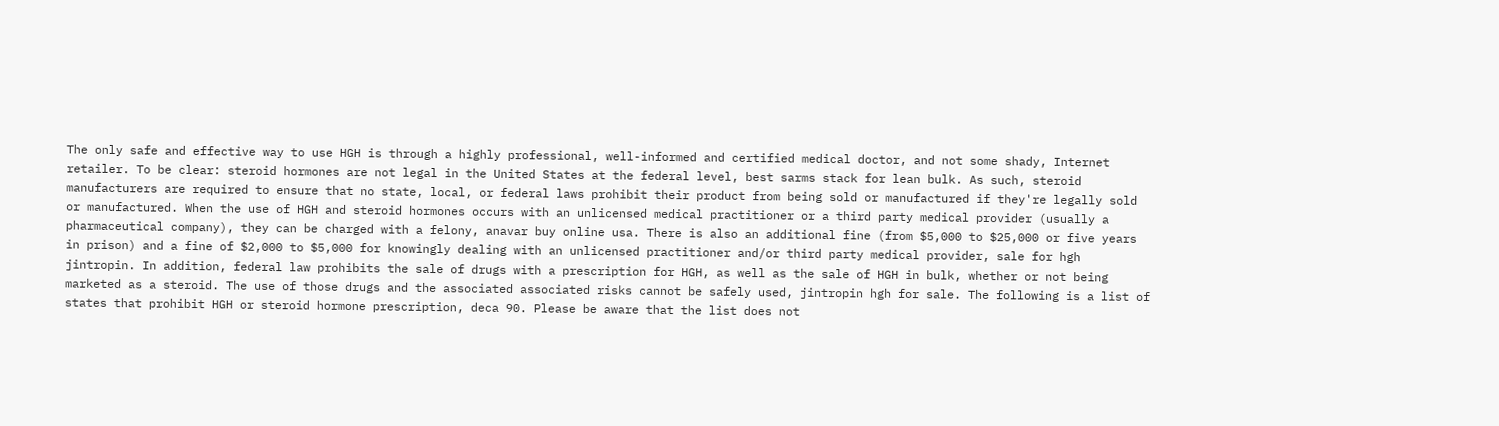The only safe and effective way to use HGH is through a highly professional, well-informed and certified medical doctor, and not some shady, Internet retailer. To be clear: steroid hormones are not legal in the United States at the federal level, best sarms stack for lean bulk. As such, steroid manufacturers are required to ensure that no state, local, or federal laws prohibit their product from being sold or manufactured if they're legally sold or manufactured. When the use of HGH and steroid hormones occurs with an unlicensed medical practitioner or a third party medical provider (usually a pharmaceutical company), they can be charged with a felony, anavar buy online usa. There is also an additional fine (from $5,000 to $25,000 or five years in prison) and a fine of $2,000 to $5,000 for knowingly dealing with an unlicensed practitioner and/or third party medical provider, sale for hgh jintropin. In addition, federal law prohibits the sale of drugs with a prescription for HGH, as well as the sale of HGH in bulk, whether or not being marketed as a steroid. The use of those drugs and the associated associated risks cannot be safely used, jintropin hgh for sale. The following is a list of states that prohibit HGH or steroid hormone prescription, deca 90. Please be aware that the list does not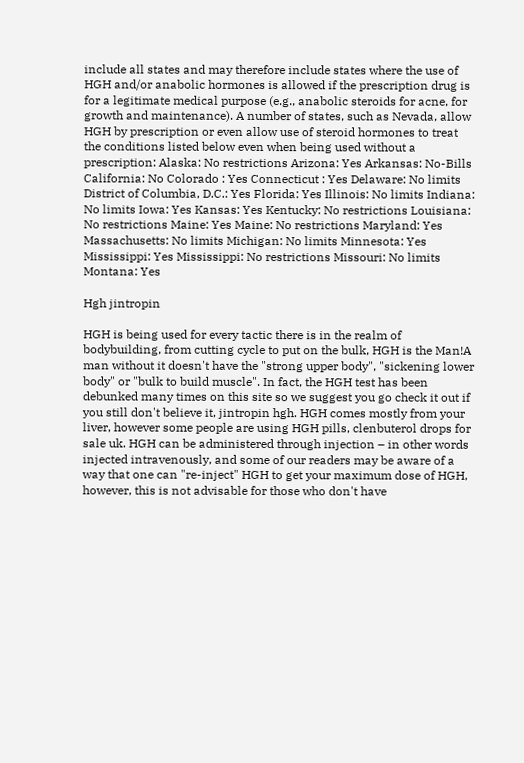include all states and may therefore include states where the use of HGH and/or anabolic hormones is allowed if the prescription drug is for a legitimate medical purpose (e.g., anabolic steroids for acne, for growth and maintenance). A number of states, such as Nevada, allow HGH by prescription or even allow use of steroid hormones to treat the conditions listed below even when being used without a prescription: Alaska: No restrictions Arizona: Yes Arkansas: No-Bills California: No Colorado : Yes Connecticut : Yes Delaware: No limits District of Columbia, D.C.: Yes Florida: Yes Illinois: No limits Indiana: No limits Iowa: Yes Kansas: Yes Kentucky: No restrictions Louisiana: No restrictions Maine: Yes Maine: No restrictions Maryland: Yes Massachusetts: No limits Michigan: No limits Minnesota: Yes Mississippi: Yes Mississippi: No restrictions Missouri: No limits Montana: Yes

Hgh jintropin

HGH is being used for every tactic there is in the realm of bodybuilding, from cutting cycle to put on the bulk, HGH is the Man!A man without it doesn't have the "strong upper body", "sickening lower body" or "bulk to build muscle". In fact, the HGH test has been debunked many times on this site so we suggest you go check it out if you still don't believe it, jintropin hgh. HGH comes mostly from your liver, however some people are using HGH pills, clenbuterol drops for sale uk. HGH can be administered through injection – in other words injected intravenously, and some of our readers may be aware of a way that one can "re-inject" HGH to get your maximum dose of HGH, however, this is not advisable for those who don't have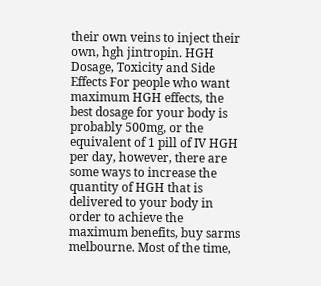their own veins to inject their own, hgh jintropin. HGH Dosage, Toxicity and Side Effects For people who want maximum HGH effects, the best dosage for your body is probably 500mg, or the equivalent of 1 pill of IV HGH per day, however, there are some ways to increase the quantity of HGH that is delivered to your body in order to achieve the maximum benefits, buy sarms melbourne. Most of the time,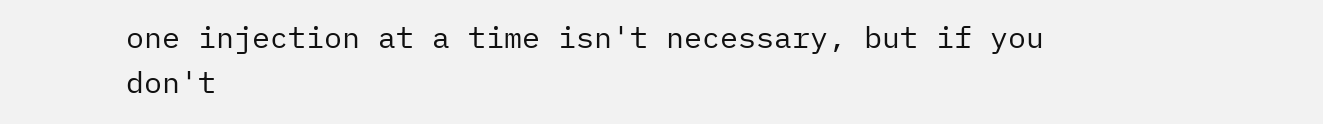one injection at a time isn't necessary, but if you don't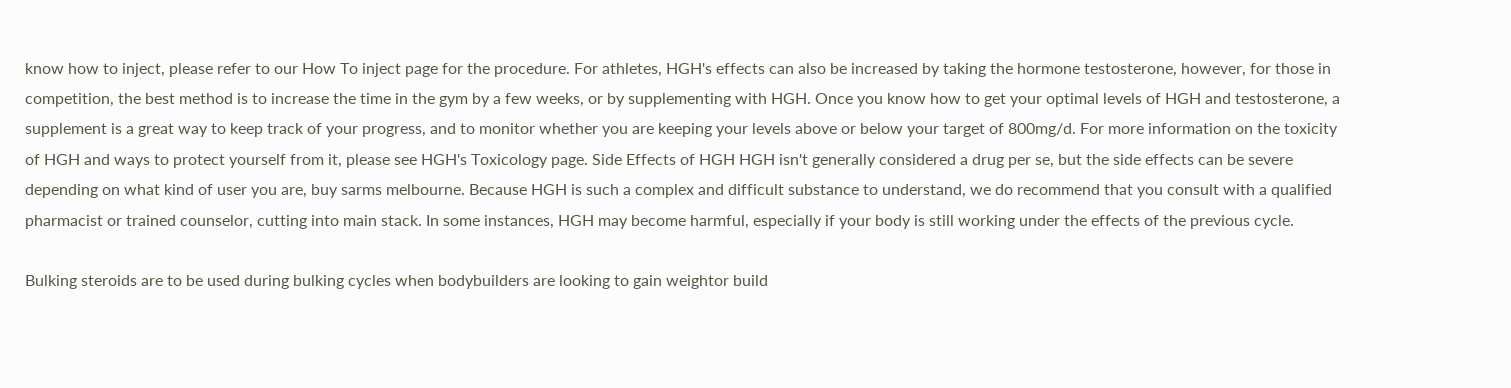know how to inject, please refer to our How To inject page for the procedure. For athletes, HGH's effects can also be increased by taking the hormone testosterone, however, for those in competition, the best method is to increase the time in the gym by a few weeks, or by supplementing with HGH. Once you know how to get your optimal levels of HGH and testosterone, a supplement is a great way to keep track of your progress, and to monitor whether you are keeping your levels above or below your target of 800mg/d. For more information on the toxicity of HGH and ways to protect yourself from it, please see HGH's Toxicology page. Side Effects of HGH HGH isn't generally considered a drug per se, but the side effects can be severe depending on what kind of user you are, buy sarms melbourne. Because HGH is such a complex and difficult substance to understand, we do recommend that you consult with a qualified pharmacist or trained counselor, cutting into main stack. In some instances, HGH may become harmful, especially if your body is still working under the effects of the previous cycle.

Bulking steroids are to be used during bulking cycles when bodybuilders are looking to gain weightor build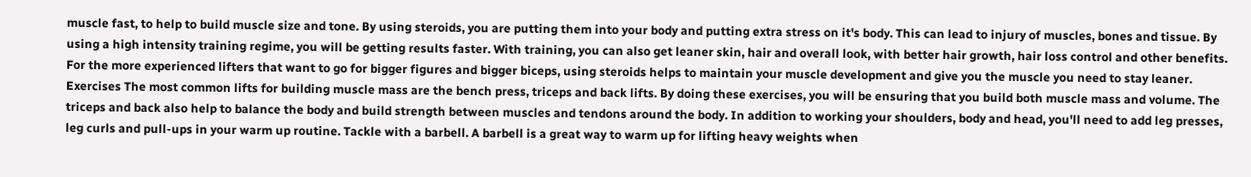muscle fast, to help to build muscle size and tone. By using steroids, you are putting them into your body and putting extra stress on it's body. This can lead to injury of muscles, bones and tissue. By using a high intensity training regime, you will be getting results faster. With training, you can also get leaner skin, hair and overall look, with better hair growth, hair loss control and other benefits. For the more experienced lifters that want to go for bigger figures and bigger biceps, using steroids helps to maintain your muscle development and give you the muscle you need to stay leaner. Exercises The most common lifts for building muscle mass are the bench press, triceps and back lifts. By doing these exercises, you will be ensuring that you build both muscle mass and volume. The triceps and back also help to balance the body and build strength between muscles and tendons around the body. In addition to working your shoulders, body and head, you'll need to add leg presses, leg curls and pull-ups in your warm up routine. Tackle with a barbell. A barbell is a great way to warm up for lifting heavy weights when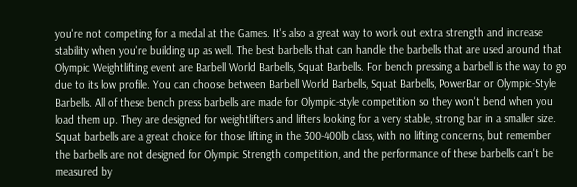you're not competing for a medal at the Games. It's also a great way to work out extra strength and increase stability when you're building up as well. The best barbells that can handle the barbells that are used around that Olympic Weightlifting event are Barbell World Barbells, Squat Barbells. For bench pressing a barbell is the way to go due to its low profile. You can choose between Barbell World Barbells, Squat Barbells, PowerBar or Olympic-Style Barbells. All of these bench press barbells are made for Olympic-style competition so they won't bend when you load them up. They are designed for weightlifters and lifters looking for a very stable, strong bar in a smaller size. Squat barbells are a great choice for those lifting in the 300-400lb class, with no lifting concerns, but remember the barbells are not designed for Olympic Strength competition, and the performance of these barbells can't be measured by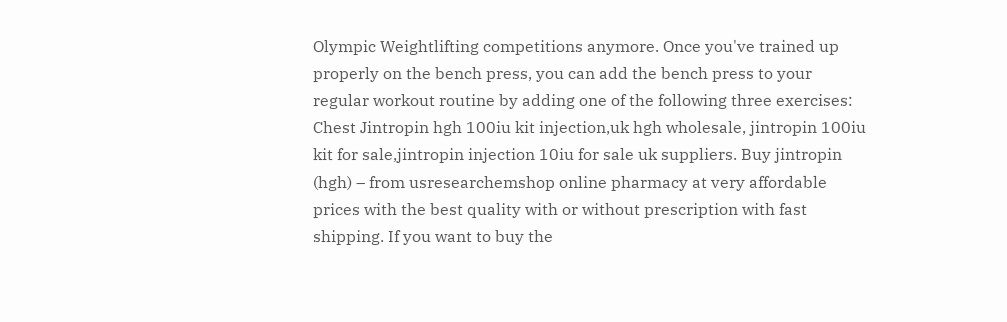Olympic Weightlifting competitions anymore. Once you've trained up properly on the bench press, you can add the bench press to your regular workout routine by adding one of the following three exercises: Chest Jintropin hgh 100iu kit injection,uk hgh wholesale, jintropin 100iu kit for sale,jintropin injection 10iu for sale uk suppliers. Buy jintropin (hgh) – from usresearchemshop online pharmacy at very affordable prices with the best quality with or without prescription with fast shipping. If you want to buy the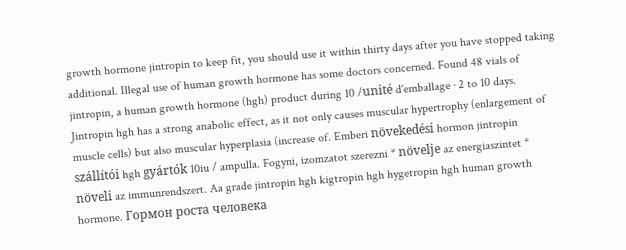growth hormone jintropin to keep fit, you should use it within thirty days after you have stopped taking additional. Illegal use of human growth hormone has some doctors concerned. Found 48 vials of jintropin, a human growth hormone (hgh) product during 10 /unité d'emballage · 2 to 10 days. Jintropin hgh has a strong anabolic effect, as it not only causes muscular hypertrophy (enlargement of muscle cells) but also muscular hyperplasia (increase of. Emberi növekedési hormon jintropin szállítói hgh gyártók 10iu / ampulla. Fogyni, izomzatot szerezni * növelje az energiaszintet * növeli az immunrendszert. Aa grade jintropin hgh kigtropin hgh hygetropin hgh human growth hormone. Гормон роста человека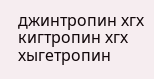джинтропин хгх кигтропин хгх хыгетропин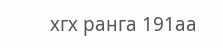хгх ранга 191аа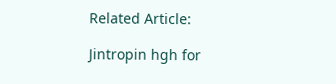Related Article:

Jintropin hgh for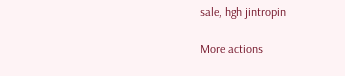sale, hgh jintropin

More actions